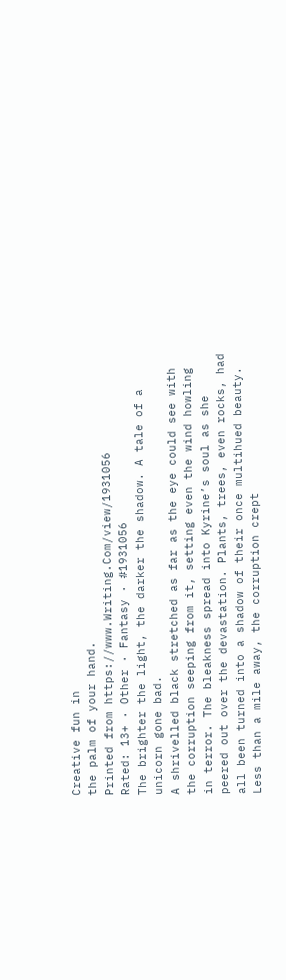Creative fun in
the palm of your hand.
Printed from https://www.Writing.Com/view/1931056
Rated: 13+ · Other · Fantasy · #1931056
The brighter the light, the darker the shadow. A tale of a unicorn gone bad.
A shrivelled black stretched as far as the eye could see with the corruption seeping from it, setting even the wind howling in terror. The bleakness spread into Kyrine’s soul as she peered out over the devastation. Plants, trees, even rocks, had all been turned into a shadow of their once multihued beauty. Less than a mile away, the corruption crept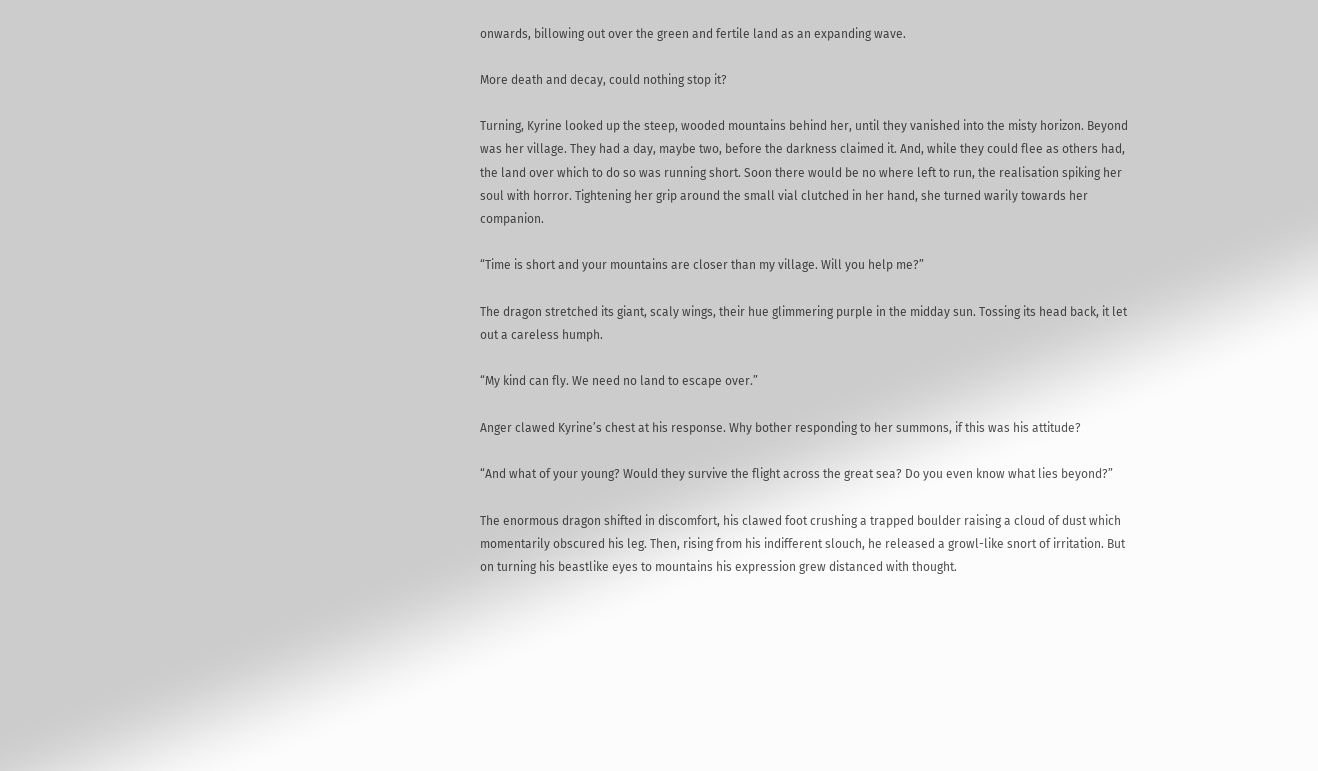onwards, billowing out over the green and fertile land as an expanding wave.

More death and decay, could nothing stop it?

Turning, Kyrine looked up the steep, wooded mountains behind her, until they vanished into the misty horizon. Beyond was her village. They had a day, maybe two, before the darkness claimed it. And, while they could flee as others had, the land over which to do so was running short. Soon there would be no where left to run, the realisation spiking her soul with horror. Tightening her grip around the small vial clutched in her hand, she turned warily towards her companion.

“Time is short and your mountains are closer than my village. Will you help me?”

The dragon stretched its giant, scaly wings, their hue glimmering purple in the midday sun. Tossing its head back, it let out a careless humph.

“My kind can fly. We need no land to escape over.”

Anger clawed Kyrine’s chest at his response. Why bother responding to her summons, if this was his attitude?

“And what of your young? Would they survive the flight across the great sea? Do you even know what lies beyond?”

The enormous dragon shifted in discomfort, his clawed foot crushing a trapped boulder raising a cloud of dust which momentarily obscured his leg. Then, rising from his indifferent slouch, he released a growl-like snort of irritation. But on turning his beastlike eyes to mountains his expression grew distanced with thought.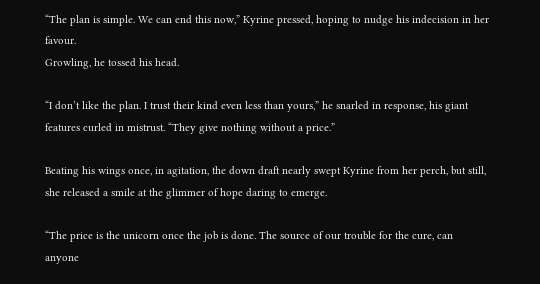“The plan is simple. We can end this now,” Kyrine pressed, hoping to nudge his indecision in her favour.
Growling, he tossed his head.

“I don’t like the plan. I trust their kind even less than yours,” he snarled in response, his giant features curled in mistrust. “They give nothing without a price.”

Beating his wings once, in agitation, the down draft nearly swept Kyrine from her perch, but still, she released a smile at the glimmer of hope daring to emerge.

“The price is the unicorn once the job is done. The source of our trouble for the cure, can anyone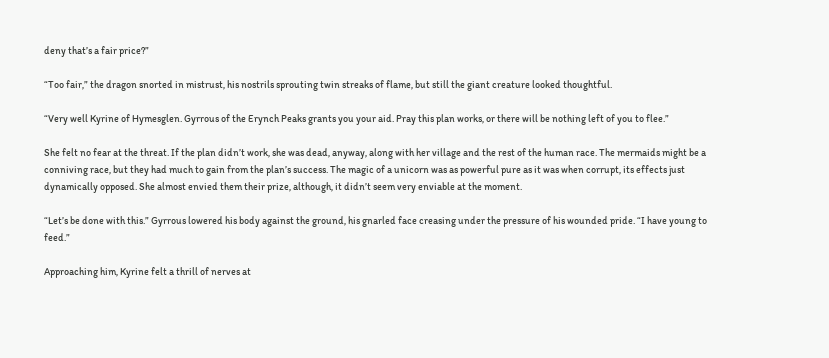deny that’s a fair price?”

“Too fair,” the dragon snorted in mistrust, his nostrils sprouting twin streaks of flame, but still the giant creature looked thoughtful.

“Very well Kyrine of Hymesglen. Gyrrous of the Erynch Peaks grants you your aid. Pray this plan works, or there will be nothing left of you to flee.”

She felt no fear at the threat. If the plan didn’t work, she was dead, anyway, along with her village and the rest of the human race. The mermaids might be a conniving race, but they had much to gain from the plan’s success. The magic of a unicorn was as powerful pure as it was when corrupt, its effects just dynamically opposed. She almost envied them their prize, although, it didn’t seem very enviable at the moment.

“Let’s be done with this.” Gyrrous lowered his body against the ground, his gnarled face creasing under the pressure of his wounded pride. “I have young to feed.”

Approaching him, Kyrine felt a thrill of nerves at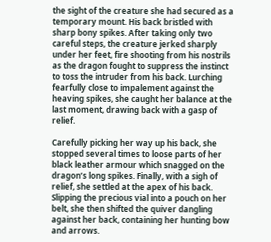the sight of the creature she had secured as a temporary mount. His back bristled with sharp bony spikes. After taking only two careful steps, the creature jerked sharply under her feet, fire shooting from his nostrils as the dragon fought to suppress the instinct to toss the intruder from his back. Lurching fearfully close to impalement against the heaving spikes, she caught her balance at the last moment, drawing back with a gasp of relief.

Carefully picking her way up his back, she stopped several times to loose parts of her black leather armour which snagged on the dragon’s long spikes. Finally, with a sigh of relief, she settled at the apex of his back. Slipping the precious vial into a pouch on her belt, she then shifted the quiver dangling against her back, containing her hunting bow and arrows.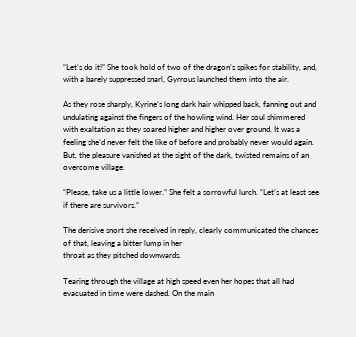“Let’s do it!” She took hold of two of the dragon’s spikes for stability, and, with a barely suppressed snarl, Gyrrous launched them into the air.

As they rose sharply, Kyrine’s long dark hair whipped back, fanning out and undulating against the fingers of the howling wind. Her soul shimmered with exaltation as they soared higher and higher over ground. It was a feeling she’d never felt the like of before and probably never would again. But, the pleasure vanished at the sight of the dark, twisted remains of an overcome village.

“Please, take us a little lower.” She felt a sorrowful lurch. “Let’s at least see if there are survivors.”

The derisive snort she received in reply, clearly communicated the chances of that, leaving a bitter lump in her
throat as they pitched downwards.

Tearing through the village at high speed even her hopes that all had evacuated in time were dashed. On the main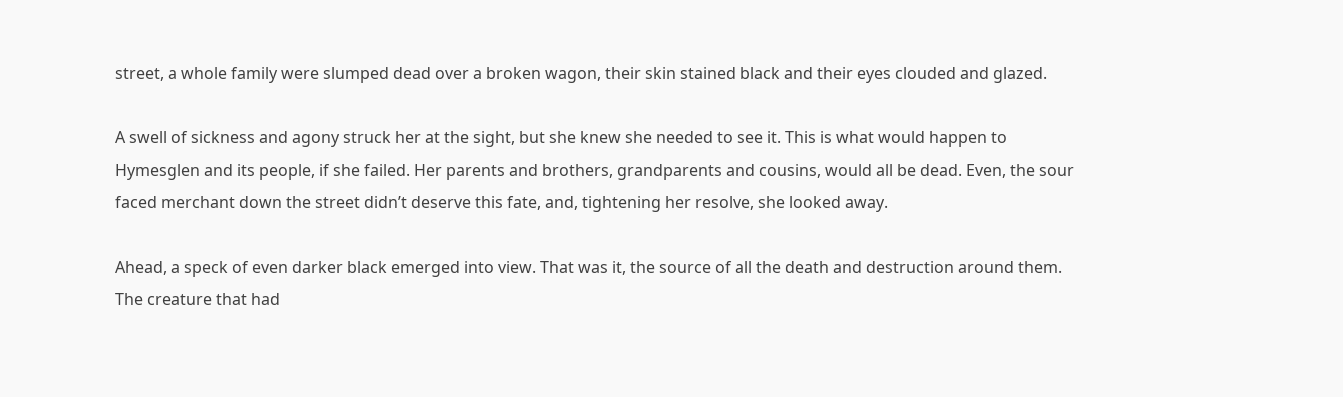street, a whole family were slumped dead over a broken wagon, their skin stained black and their eyes clouded and glazed.

A swell of sickness and agony struck her at the sight, but she knew she needed to see it. This is what would happen to Hymesglen and its people, if she failed. Her parents and brothers, grandparents and cousins, would all be dead. Even, the sour faced merchant down the street didn’t deserve this fate, and, tightening her resolve, she looked away.

Ahead, a speck of even darker black emerged into view. That was it, the source of all the death and destruction around them. The creature that had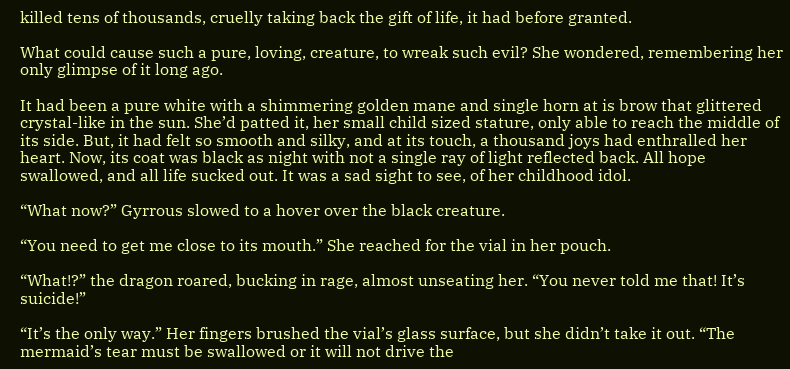killed tens of thousands, cruelly taking back the gift of life, it had before granted.

What could cause such a pure, loving, creature, to wreak such evil? She wondered, remembering her only glimpse of it long ago.

It had been a pure white with a shimmering golden mane and single horn at is brow that glittered crystal-like in the sun. She’d patted it, her small child sized stature, only able to reach the middle of its side. But, it had felt so smooth and silky, and at its touch, a thousand joys had enthralled her heart. Now, its coat was black as night with not a single ray of light reflected back. All hope swallowed, and all life sucked out. It was a sad sight to see, of her childhood idol.

“What now?” Gyrrous slowed to a hover over the black creature.

“You need to get me close to its mouth.” She reached for the vial in her pouch.

“What!?” the dragon roared, bucking in rage, almost unseating her. “You never told me that! It’s suicide!”

“It’s the only way.” Her fingers brushed the vial’s glass surface, but she didn’t take it out. “The mermaid’s tear must be swallowed or it will not drive the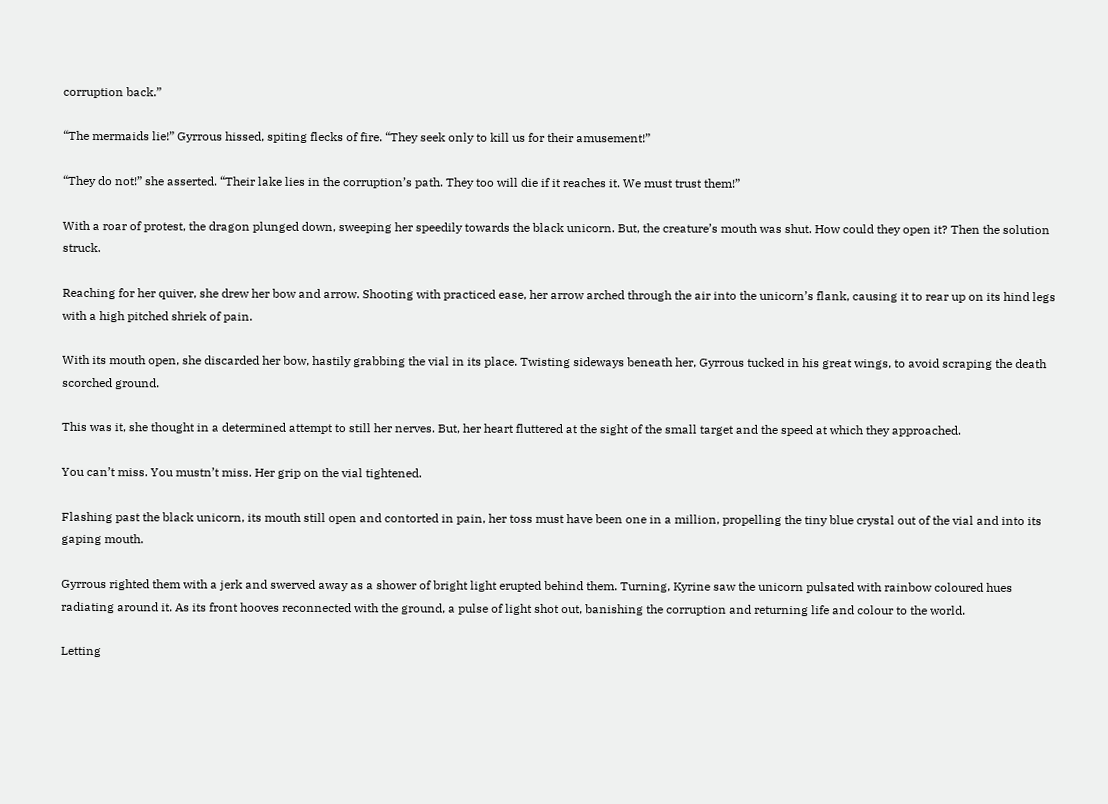corruption back.”

“The mermaids lie!” Gyrrous hissed, spiting flecks of fire. “They seek only to kill us for their amusement!”

“They do not!” she asserted. “Their lake lies in the corruption’s path. They too will die if it reaches it. We must trust them!”

With a roar of protest, the dragon plunged down, sweeping her speedily towards the black unicorn. But, the creature’s mouth was shut. How could they open it? Then the solution struck.

Reaching for her quiver, she drew her bow and arrow. Shooting with practiced ease, her arrow arched through the air into the unicorn’s flank, causing it to rear up on its hind legs with a high pitched shriek of pain.

With its mouth open, she discarded her bow, hastily grabbing the vial in its place. Twisting sideways beneath her, Gyrrous tucked in his great wings, to avoid scraping the death scorched ground.

This was it, she thought in a determined attempt to still her nerves. But, her heart fluttered at the sight of the small target and the speed at which they approached.

You can’t miss. You mustn’t miss. Her grip on the vial tightened.

Flashing past the black unicorn, its mouth still open and contorted in pain, her toss must have been one in a million, propelling the tiny blue crystal out of the vial and into its gaping mouth.

Gyrrous righted them with a jerk and swerved away as a shower of bright light erupted behind them. Turning, Kyrine saw the unicorn pulsated with rainbow coloured hues radiating around it. As its front hooves reconnected with the ground, a pulse of light shot out, banishing the corruption and returning life and colour to the world.

Letting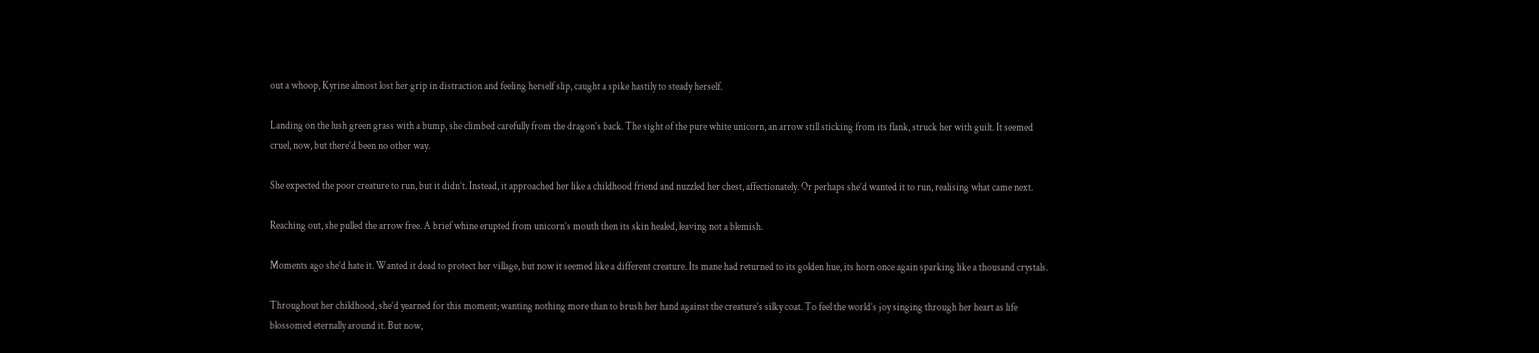out a whoop, Kyrine almost lost her grip in distraction and feeling herself slip, caught a spike hastily to steady herself.

Landing on the lush green grass with a bump, she climbed carefully from the dragon’s back. The sight of the pure white unicorn, an arrow still sticking from its flank, struck her with guilt. It seemed cruel, now, but there’d been no other way.

She expected the poor creature to run, but it didn’t. Instead, it approached her like a childhood friend and nuzzled her chest, affectionately. Or perhaps she’d wanted it to run, realising what came next.

Reaching out, she pulled the arrow free. A brief whine erupted from unicorn’s mouth then its skin healed, leaving not a blemish.

Moments ago she’d hate it. Wanted it dead to protect her village, but now it seemed like a different creature. Its mane had returned to its golden hue, its horn once again sparking like a thousand crystals.

Throughout her childhood, she’d yearned for this moment; wanting nothing more than to brush her hand against the creature’s silky coat. To feel the world’s joy singing through her heart as life blossomed eternally around it. But now,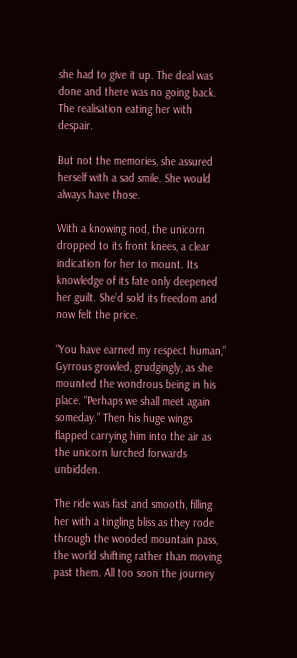she had to give it up. The deal was done and there was no going back. The realisation eating her with despair.

But not the memories, she assured herself with a sad smile. She would always have those.

With a knowing nod, the unicorn dropped to its front knees, a clear indication for her to mount. Its knowledge of its fate only deepened her guilt. She’d sold its freedom and now felt the price.

“You have earned my respect human,” Gyrrous growled, grudgingly, as she mounted the wondrous being in his place. “Perhaps we shall meet again someday.” Then his huge wings flapped carrying him into the air as the unicorn lurched forwards unbidden.

The ride was fast and smooth, filling her with a tingling bliss as they rode through the wooded mountain pass, the world shifting rather than moving past them. All too soon the journey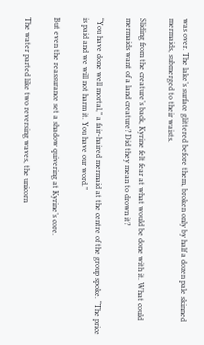was over. The lake’s surface glittered before them, broken only by half a dozen pale skinned mermaids, submerged to their waists.

Sliding from the creature’s back, Kyrine felt fear at what would be done with it. What could mermaids want of a land creature? Did they mean to drown it?

“You have done well mortal,” a fair-haired mermaid at the centre of the group spoke. “The price is paid and we will not harm it. You have our word.”

But even the reassurance set a shadow quivering at Kyrine’s core.

The water parted like two reversing waves, the unicorn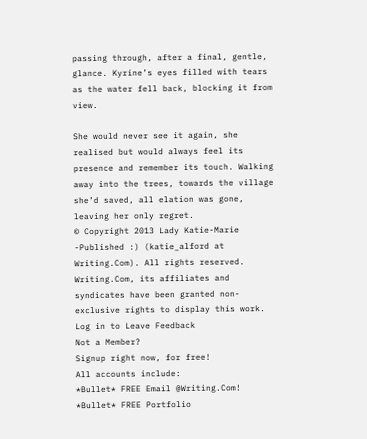passing through, after a final, gentle, glance. Kyrine’s eyes filled with tears as the water fell back, blocking it from view.

She would never see it again, she realised but would always feel its presence and remember its touch. Walking away into the trees, towards the village she’d saved, all elation was gone, leaving her only regret.
© Copyright 2013 Lady Katie-Marie -Published :) (katie_alford at Writing.Com). All rights reserved.
Writing.Com, its affiliates and syndicates have been granted non-exclusive rights to display this work.
Log in to Leave Feedback
Not a Member?
Signup right now, for free!
All accounts include:
*Bullet* FREE Email @Writing.Com!
*Bullet* FREE Portfolio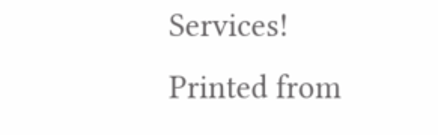Services!
Printed from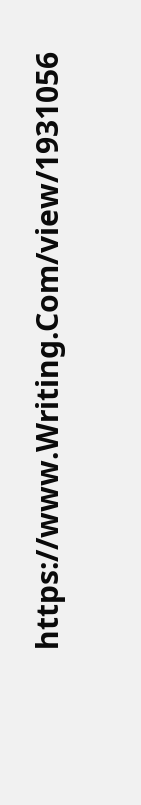https://www.Writing.Com/view/1931056